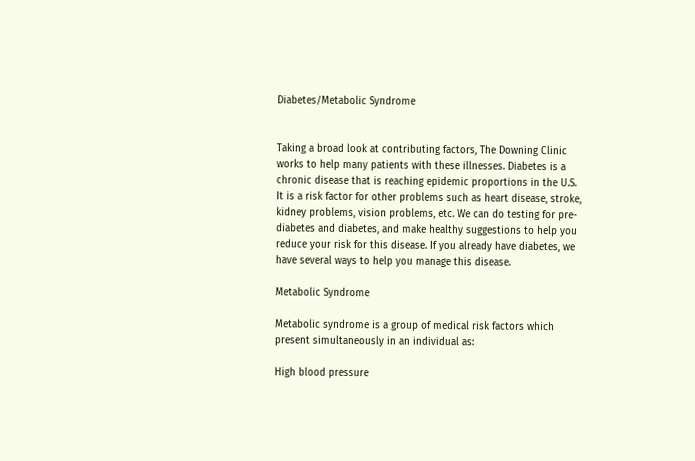Diabetes/Metabolic Syndrome


Taking a broad look at contributing factors, The Downing Clinic works to help many patients with these illnesses. Diabetes is a chronic disease that is reaching epidemic proportions in the U.S. It is a risk factor for other problems such as heart disease, stroke, kidney problems, vision problems, etc. We can do testing for pre-diabetes and diabetes, and make healthy suggestions to help you reduce your risk for this disease. If you already have diabetes, we have several ways to help you manage this disease.

Metabolic Syndrome

Metabolic syndrome is a group of medical risk factors which present simultaneously in an individual as:

High blood pressure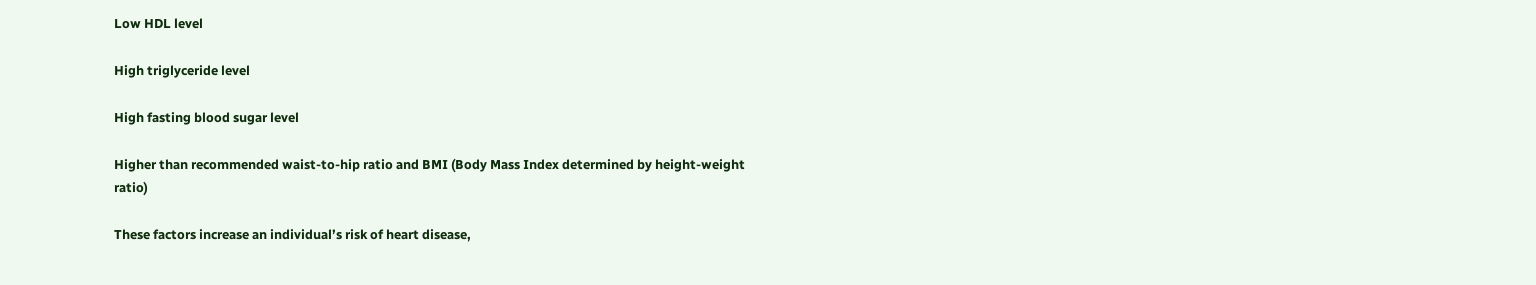Low HDL level

High triglyceride level

High fasting blood sugar level

Higher than recommended waist-to-hip ratio and BMI (Body Mass Index determined by height-weight ratio)

These factors increase an individual’s risk of heart disease,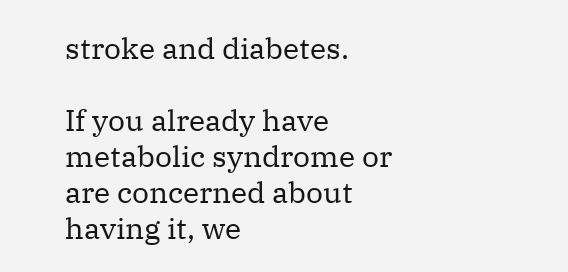stroke and diabetes.

If you already have metabolic syndrome or are concerned about having it, we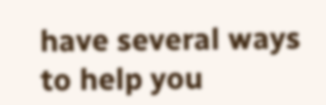have several ways to help you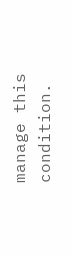manage this condition.